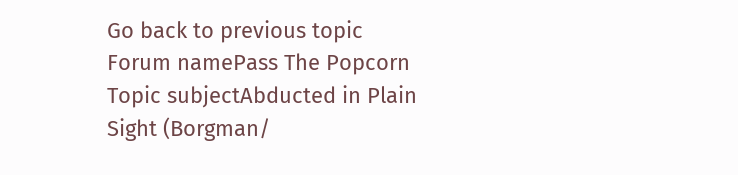Go back to previous topic
Forum namePass The Popcorn
Topic subjectAbducted in Plain Sight (Borgman/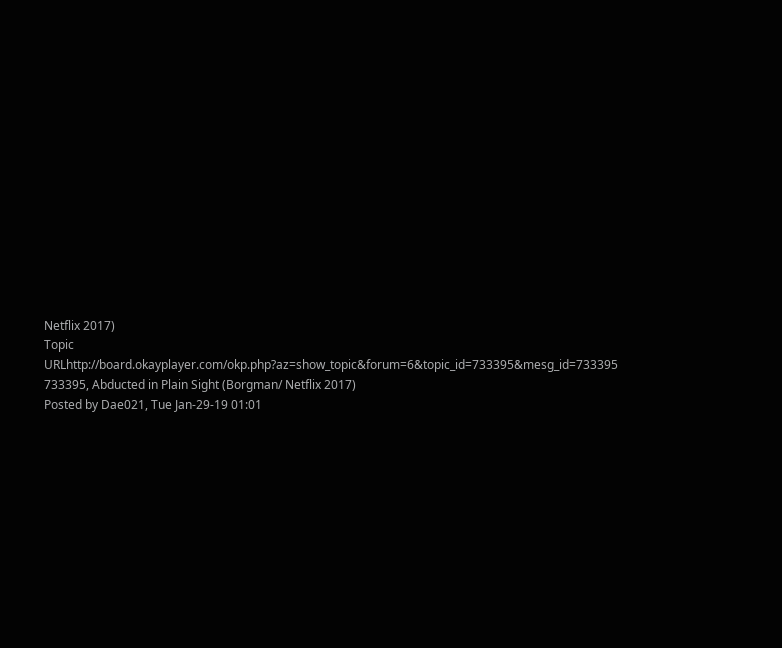Netflix 2017)
Topic URLhttp://board.okayplayer.com/okp.php?az=show_topic&forum=6&topic_id=733395&mesg_id=733395
733395, Abducted in Plain Sight (Borgman/ Netflix 2017)
Posted by Dae021, Tue Jan-29-19 01:01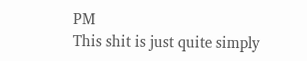PM
This shit is just quite simply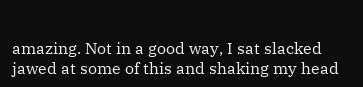amazing. Not in a good way, I sat slacked jawed at some of this and shaking my head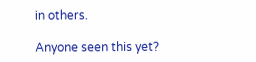in others.

Anyone seen this yet?